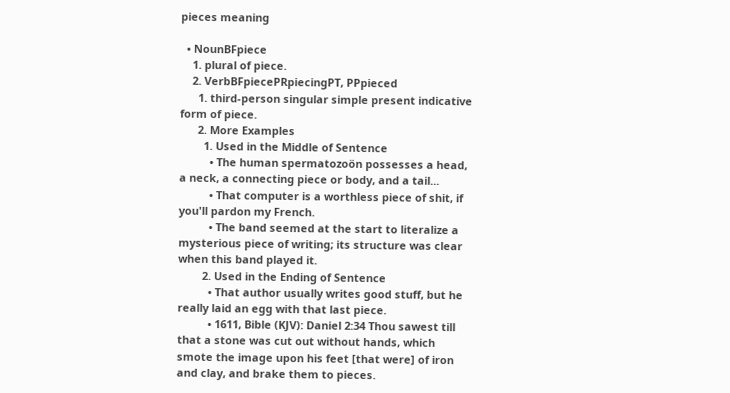pieces meaning

  • NounBFpiece
    1. plural of piece.
    2. VerbBFpiecePRpiecingPT, PPpieced
      1. third-person singular simple present indicative form of piece.
      2. More Examples
        1. Used in the Middle of Sentence
          • The human spermatozoön possesses a head, a neck, a connecting piece or body, and a tail...
          • That computer is a worthless piece of shit, if you'll pardon my French.
          • The band seemed at the start to literalize a mysterious piece of writing; its structure was clear when this band played it.
        2. Used in the Ending of Sentence
          • That author usually writes good stuff, but he really laid an egg with that last piece.
          • 1611, Bible (KJV): Daniel 2:34 Thou sawest till that a stone was cut out without hands, which smote the image upon his feet [that were] of iron and clay, and brake them to pieces.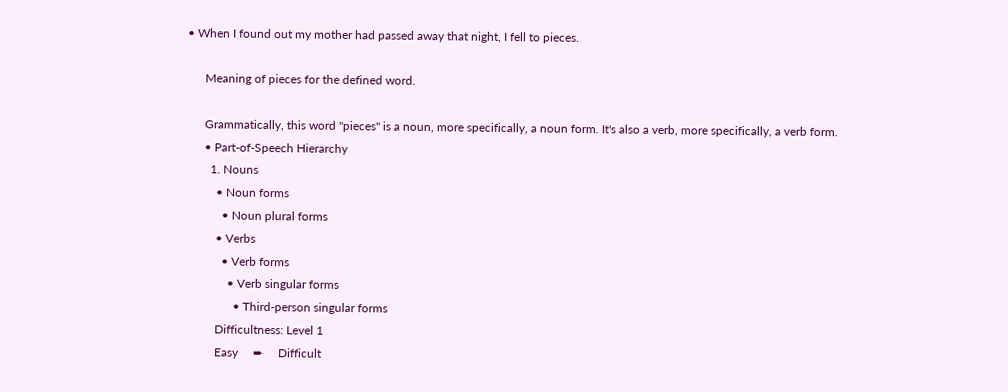• When I found out my mother had passed away that night, I fell to pieces.

      Meaning of pieces for the defined word.

      Grammatically, this word "pieces" is a noun, more specifically, a noun form. It's also a verb, more specifically, a verb form.
      • Part-of-Speech Hierarchy
        1. Nouns
          • Noun forms
            • Noun plural forms
          • Verbs
            • Verb forms
              • Verb singular forms
                • Third-person singular forms
          Difficultness: Level 1
          Easy     ➨     Difficult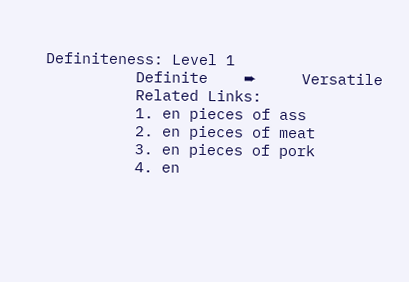Definiteness: Level 1
          Definite    ➨     Versatile
          Related Links:
          1. en pieces of ass
          2. en pieces of meat
          3. en pieces of pork
          4. en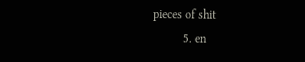pieces of shit
          5. en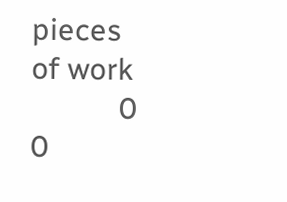pieces of work
           0 0